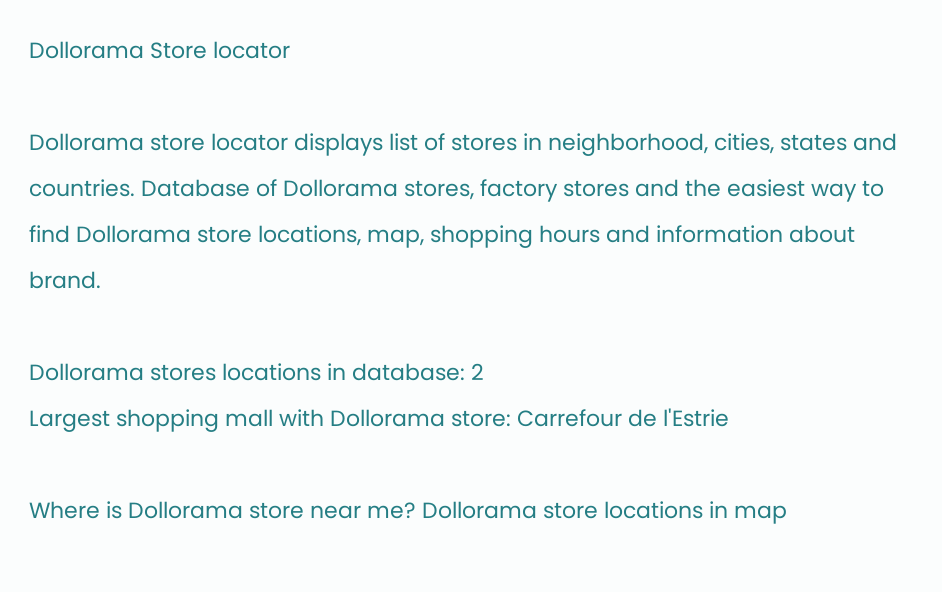Dollorama Store locator

Dollorama store locator displays list of stores in neighborhood, cities, states and countries. Database of Dollorama stores, factory stores and the easiest way to find Dollorama store locations, map, shopping hours and information about brand.

Dollorama stores locations in database: 2
Largest shopping mall with Dollorama store: Carrefour de l'Estrie

Where is Dollorama store near me? Dollorama store locations in map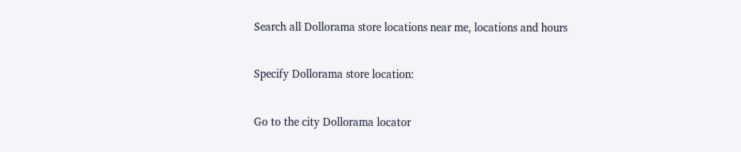Search all Dollorama store locations near me, locations and hours

Specify Dollorama store location:

Go to the city Dollorama locator